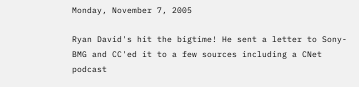Monday, November 7, 2005

Ryan David's hit the bigtime! He sent a letter to Sony-BMG and CC'ed it to a few sources including a CNet podcast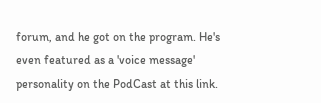forum, and he got on the program. He's even featured as a 'voice message' personality on the PodCast at this link.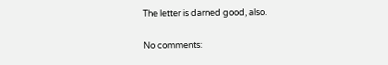The letter is darned good, also.

No comments: